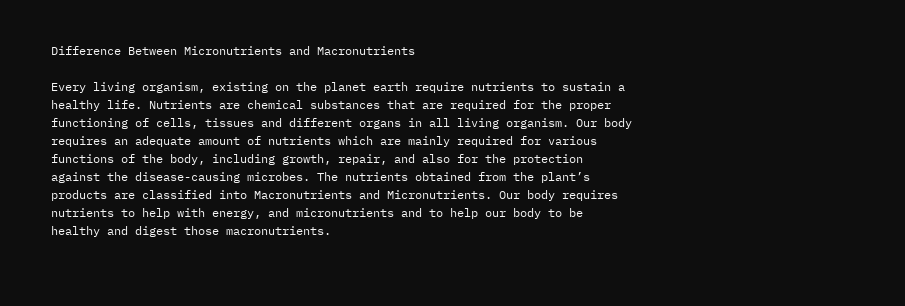Difference Between Micronutrients and Macronutrients

Every living organism, existing on the planet earth require nutrients to sustain a healthy life. Nutrients are chemical substances that are required for the proper functioning of cells, tissues and different organs in all living organism. Our body requires an adequate amount of nutrients which are mainly required for various functions of the body, including growth, repair, and also for the protection against the disease-causing microbes. The nutrients obtained from the plant’s products are classified into Macronutrients and Micronutrients. Our body requires nutrients to help with energy, and micronutrients and to help our body to be healthy and digest those macronutrients.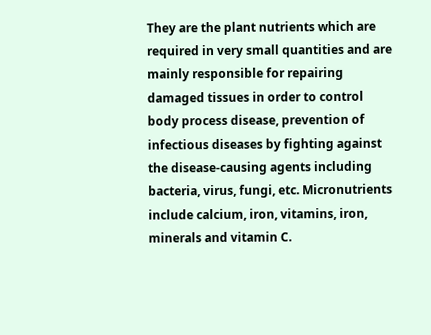They are the plant nutrients which are required in very small quantities and are mainly responsible for repairing damaged tissues in order to control body process disease, prevention of infectious diseases by fighting against the disease-causing agents including bacteria, virus, fungi, etc. Micronutrients include calcium, iron, vitamins, iron, minerals and vitamin C.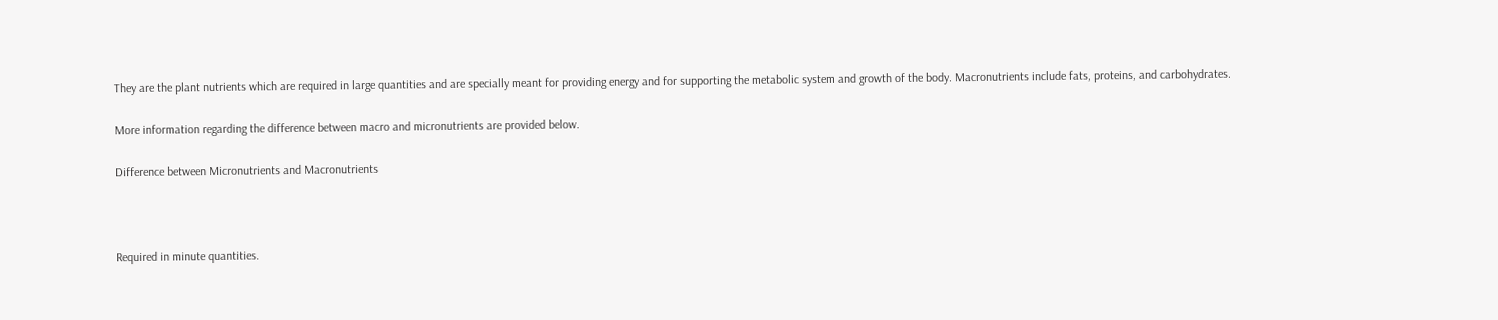They are the plant nutrients which are required in large quantities and are specially meant for providing energy and for supporting the metabolic system and growth of the body. Macronutrients include fats, proteins, and carbohydrates.

More information regarding the difference between macro and micronutrients are provided below.

Difference between Micronutrients and Macronutrients



Required in minute quantities.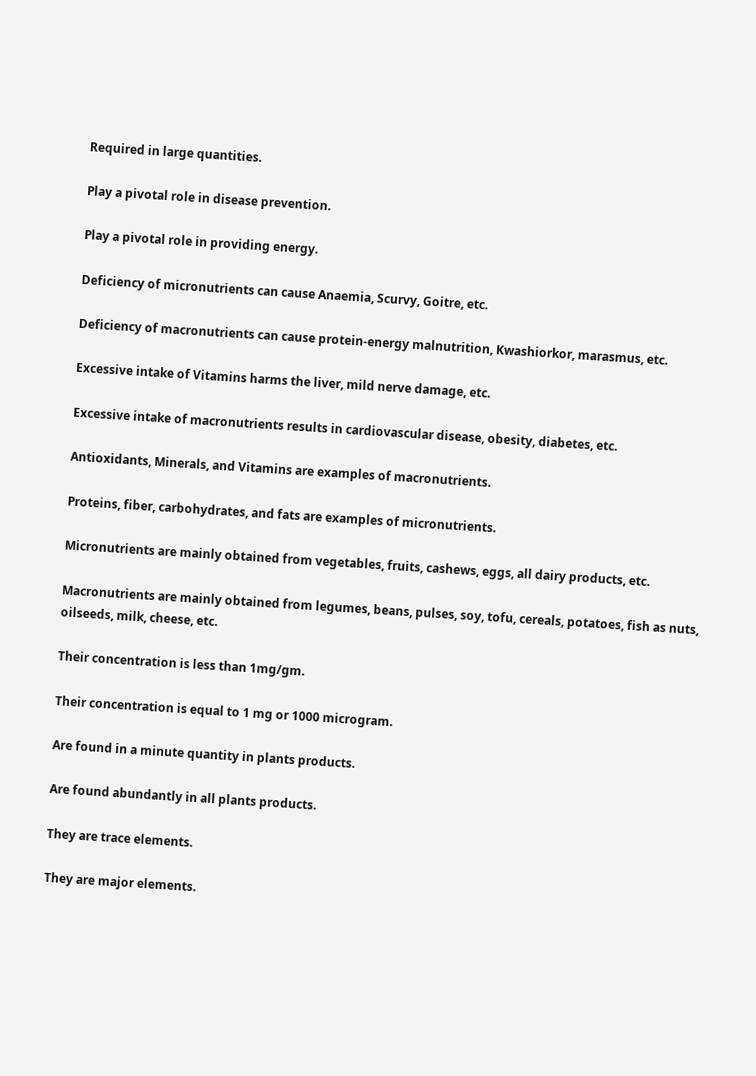Required in large quantities.

Play a pivotal role in disease prevention.

Play a pivotal role in providing energy.

Deficiency of micronutrients can cause Anaemia, Scurvy, Goitre, etc.

Deficiency of macronutrients can cause protein-energy malnutrition, Kwashiorkor, marasmus, etc.

Excessive intake of Vitamins harms the liver, mild nerve damage, etc.

Excessive intake of macronutrients results in cardiovascular disease, obesity, diabetes, etc.

Antioxidants, Minerals, and Vitamins are examples of macronutrients.

Proteins, fiber, carbohydrates, and fats are examples of micronutrients.

Micronutrients are mainly obtained from vegetables, fruits, cashews, eggs, all dairy products, etc.

Macronutrients are mainly obtained from legumes, beans, pulses, soy, tofu, cereals, potatoes, fish as nuts, oilseeds, milk, cheese, etc.

Their concentration is less than 1mg/gm.

Their concentration is equal to 1 mg or 1000 microgram.

Are found in a minute quantity in plants products.

Are found abundantly in all plants products.

They are trace elements.

They are major elements.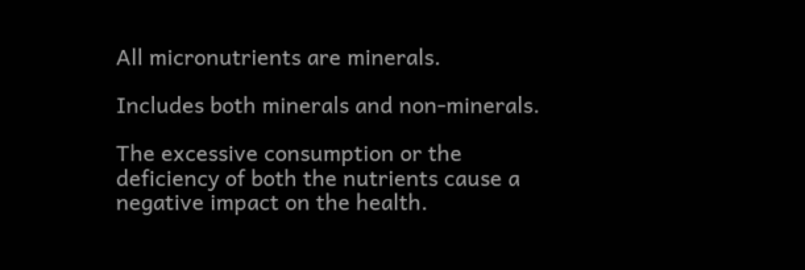All micronutrients are minerals.

Includes both minerals and non-minerals.

The excessive consumption or the deficiency of both the nutrients cause a negative impact on the health.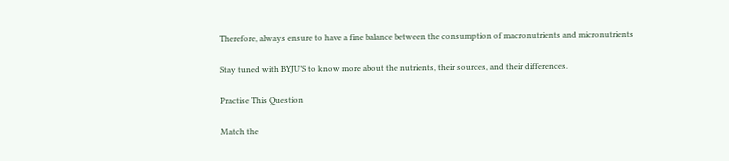Therefore, always ensure to have a fine balance between the consumption of macronutrients and micronutrients

Stay tuned with BYJU’S to know more about the nutrients, their sources, and their differences.

Practise This Question

Match the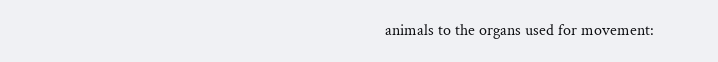animals to the organs used for movement: